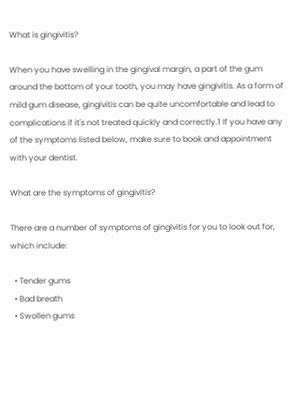What is gingivitis?

When you have swelling in the gingival margin, a part of the gum around the bottom of your tooth, you may have gingivitis. As a form of mild gum disease, gingivitis can be quite uncomfortable and lead to complications if it's not treated quickly and correctly.1 If you have any of the symptoms listed below, make sure to book and appointment with your dentist.

What are the symptoms of gingivitis?

There are a number of symptoms of gingivitis for you to look out for, which include:

  • Tender gums
  • Bad breath
  • Swollen gums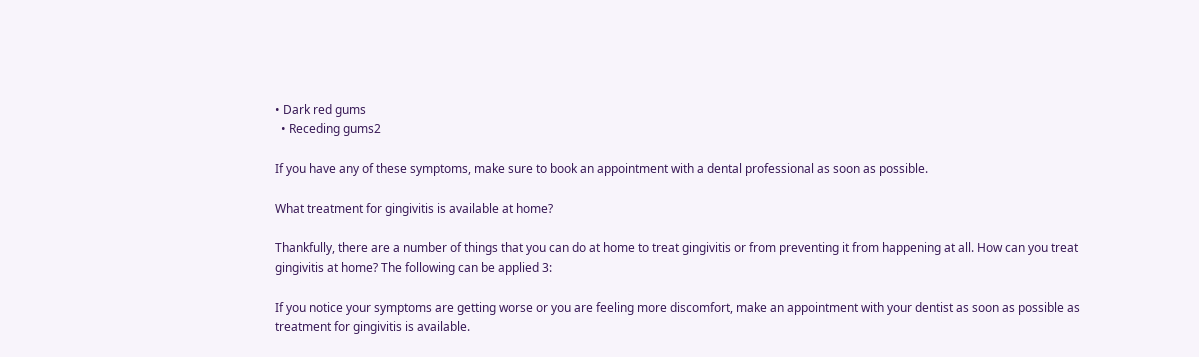• Dark red gums
  • Receding gums2

If you have any of these symptoms, make sure to book an appointment with a dental professional as soon as possible.

What treatment for gingivitis is available at home?

Thankfully, there are a number of things that you can do at home to treat gingivitis or from preventing it from happening at all. How can you treat gingivitis at home? The following can be applied 3:

If you notice your symptoms are getting worse or you are feeling more discomfort, make an appointment with your dentist as soon as possible as treatment for gingivitis is available.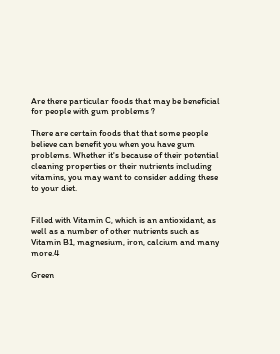Are there particular foods that may be beneficial for people with gum problems ?

There are certain foods that that some people believe can benefit you when you have gum problems. Whether it's because of their potential cleaning properties or their nutrients including vitamins, you may want to consider adding these to your diet.


Filled with Vitamin C, which is an antioxidant, as well as a number of other nutrients such as Vitamin B1, magnesium, iron, calcium and many more.4

Green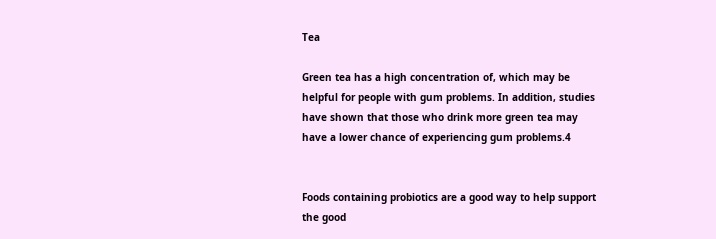Tea

Green tea has a high concentration of, which may be helpful for people with gum problems. In addition, studies have shown that those who drink more green tea may have a lower chance of experiencing gum problems.4


Foods containing probiotics are a good way to help support the good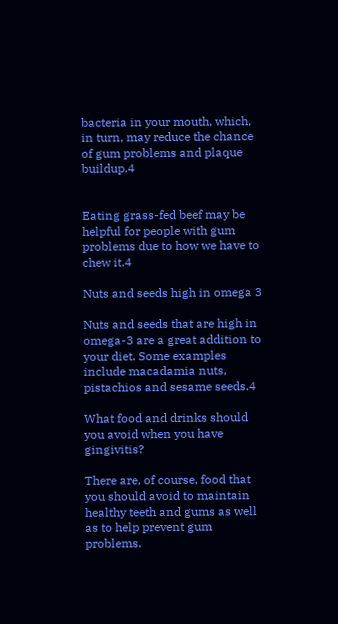bacteria in your mouth, which, in turn, may reduce the chance of gum problems and plaque buildup.4


Eating grass-fed beef may be helpful for people with gum problems due to how we have to chew it.4

Nuts and seeds high in omega 3

Nuts and seeds that are high in omega-3 are a great addition to your diet. Some examples include macadamia nuts, pistachios and sesame seeds.4

What food and drinks should you avoid when you have gingivitis?

There are, of course, food that you should avoid to maintain healthy teeth and gums as well as to help prevent gum problems.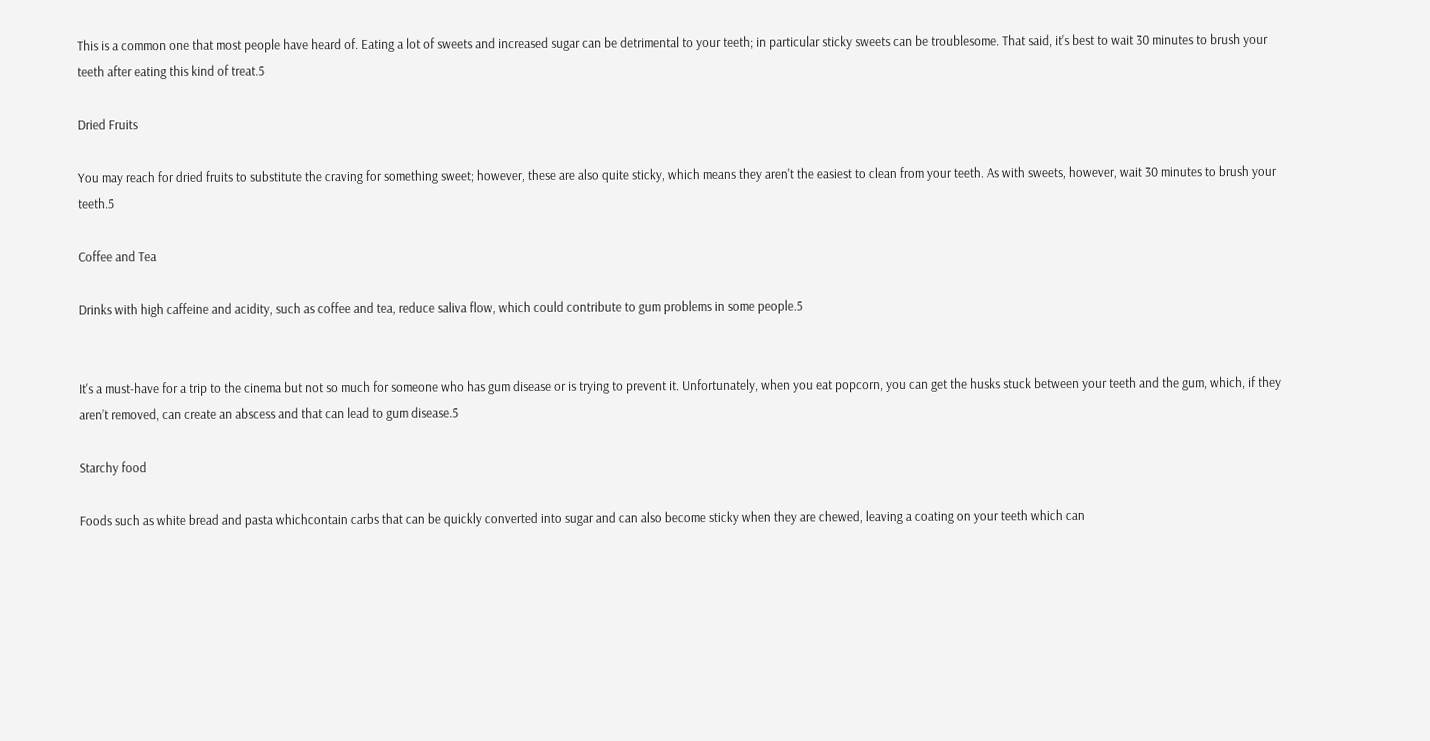This is a common one that most people have heard of. Eating a lot of sweets and increased sugar can be detrimental to your teeth; in particular sticky sweets can be troublesome. That said, it's best to wait 30 minutes to brush your teeth after eating this kind of treat.5

Dried Fruits

You may reach for dried fruits to substitute the craving for something sweet; however, these are also quite sticky, which means they aren't the easiest to clean from your teeth. As with sweets, however, wait 30 minutes to brush your teeth.5

Coffee and Tea

Drinks with high caffeine and acidity, such as coffee and tea, reduce saliva flow, which could contribute to gum problems in some people.5


It's a must-have for a trip to the cinema but not so much for someone who has gum disease or is trying to prevent it. Unfortunately, when you eat popcorn, you can get the husks stuck between your teeth and the gum, which, if they aren’t removed, can create an abscess and that can lead to gum disease.5

Starchy food

Foods such as white bread and pasta whichcontain carbs that can be quickly converted into sugar and can also become sticky when they are chewed, leaving a coating on your teeth which can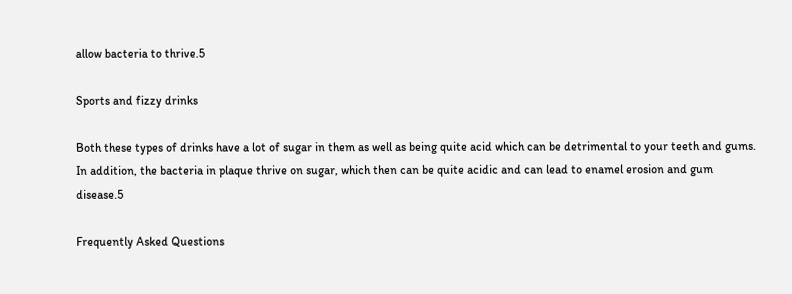allow bacteria to thrive.5

Sports and fizzy drinks

Both these types of drinks have a lot of sugar in them as well as being quite acid which can be detrimental to your teeth and gums. In addition, the bacteria in plaque thrive on sugar, which then can be quite acidic and can lead to enamel erosion and gum disease.5

Frequently Asked Questions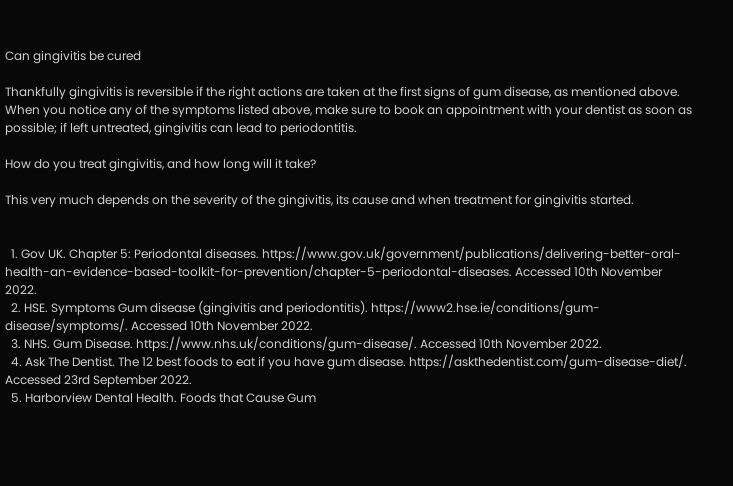Can gingivitis be cured

Thankfully gingivitis is reversible if the right actions are taken at the first signs of gum disease, as mentioned above. When you notice any of the symptoms listed above, make sure to book an appointment with your dentist as soon as possible; if left untreated, gingivitis can lead to periodontitis.

How do you treat gingivitis, and how long will it take?

This very much depends on the severity of the gingivitis, its cause and when treatment for gingivitis started.


  1. Gov UK. Chapter 5: Periodontal diseases. https://www.gov.uk/government/publications/delivering-better-oral-health-an-evidence-based-toolkit-for-prevention/chapter-5-periodontal-diseases. Accessed 10th November 2022.
  2. HSE. Symptoms Gum disease (gingivitis and periodontitis). https://www2.hse.ie/conditions/gum-disease/symptoms/. Accessed 10th November 2022.
  3. NHS. Gum Disease. https://www.nhs.uk/conditions/gum-disease/. Accessed 10th November 2022.
  4. Ask The Dentist. The 12 best foods to eat if you have gum disease. https://askthedentist.com/gum-disease-diet/. Accessed 23rd September 2022.
  5. Harborview Dental Health. Foods that Cause Gum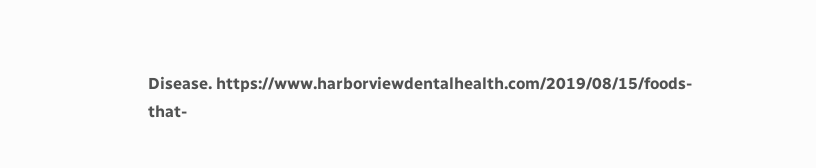Disease. https://www.harborviewdentalhealth.com/2019/08/15/foods-that-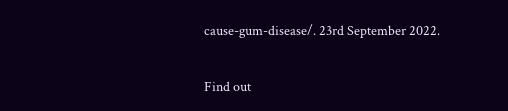cause-gum-disease/. 23rd September 2022.


Find out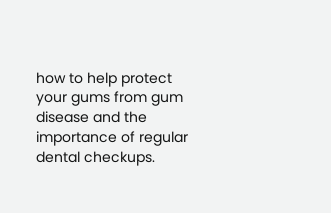how to help protect your gums from gum disease and the importance of regular dental checkups.